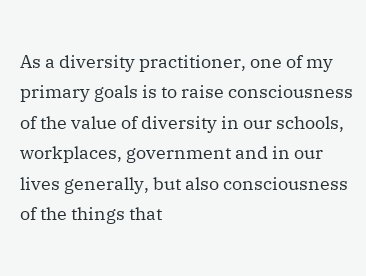As a diversity practitioner, one of my primary goals is to raise consciousness of the value of diversity in our schools, workplaces, government and in our lives generally, but also consciousness of the things that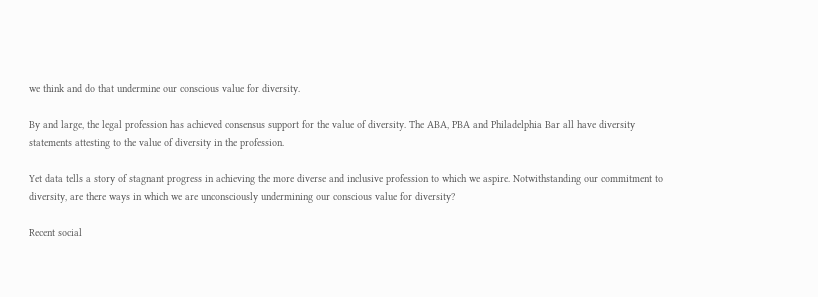we think and do that undermine our conscious value for diversity.

By and large, the legal profession has achieved consensus support for the value of diversity. The ABA, PBA and Philadelphia Bar all have diversity statements attesting to the value of diversity in the profession.

Yet data tells a story of stagnant progress in achieving the more diverse and inclusive profession to which we aspire. Notwithstanding our commitment to diversity, are there ways in which we are unconsciously undermining our conscious value for diversity?

Recent social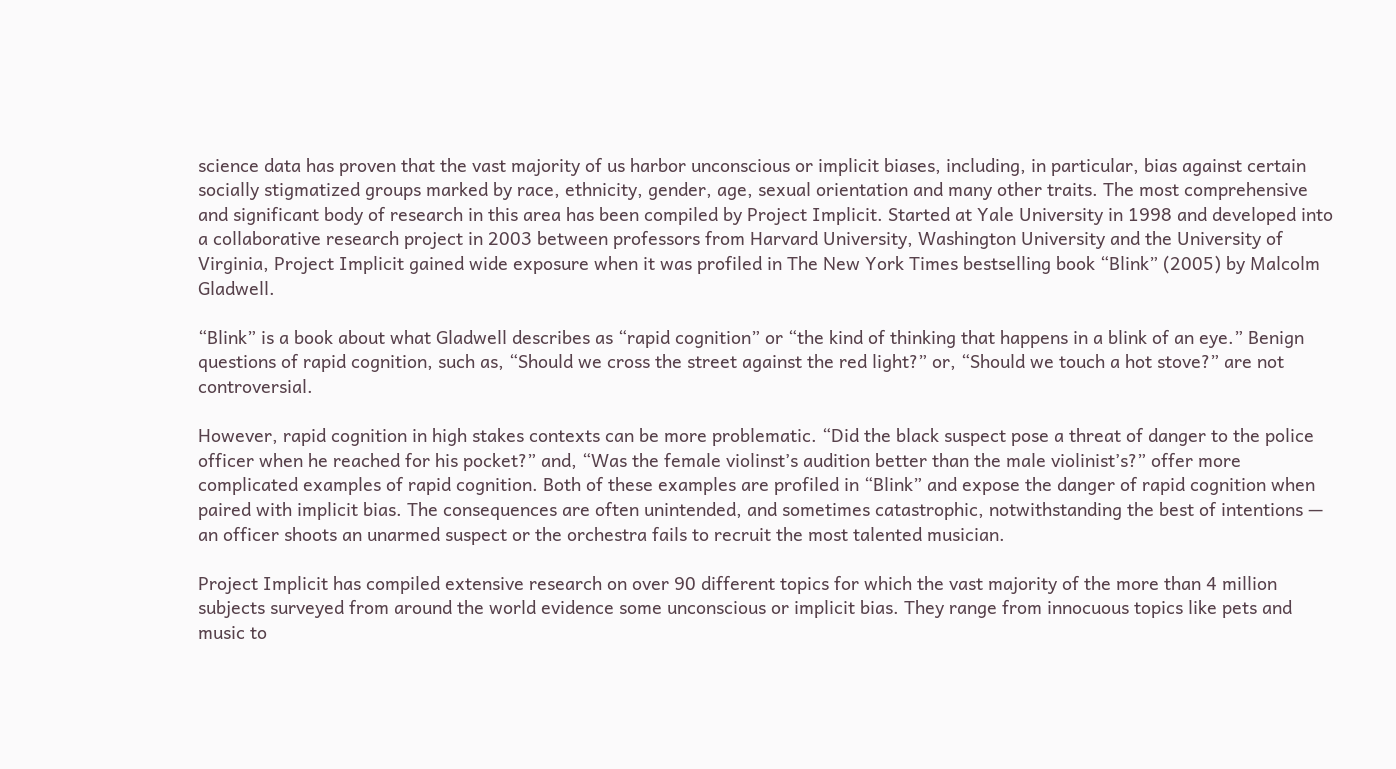science data has proven that the vast majority of us harbor unconscious or implicit biases, including, in particular, bias against certain socially stigmatized groups marked by race, ethnicity, gender, age, sexual orientation and many other traits. The most comprehensive and significant body of research in this area has been compiled by Project Implicit. Started at Yale University in 1998 and developed into a collaborative research project in 2003 between professors from Harvard University, Washington University and the University of Virginia, Project Implicit gained wide exposure when it was profiled in The New York Times bestselling book “Blink” (2005) by Malcolm Gladwell.

“Blink” is a book about what Gladwell describes as “rapid cognition” or “the kind of thinking that happens in a blink of an eye.” Benign questions of rapid cognition, such as, “Should we cross the street against the red light?” or, “Should we touch a hot stove?” are not controversial.

However, rapid cognition in high stakes contexts can be more problematic. “Did the black suspect pose a threat of danger to the police officer when he reached for his pocket?” and, “Was the female violinst’s audition better than the male violinist’s?” offer more complicated examples of rapid cognition. Both of these examples are profiled in “Blink” and expose the danger of rapid cognition when paired with implicit bias. The consequences are often unintended, and sometimes catastrophic, notwithstanding the best of intentions — an officer shoots an unarmed suspect or the orchestra fails to recruit the most talented musician.

Project Implicit has compiled extensive research on over 90 different topics for which the vast majority of the more than 4 million subjects surveyed from around the world evidence some unconscious or implicit bias. They range from innocuous topics like pets and music to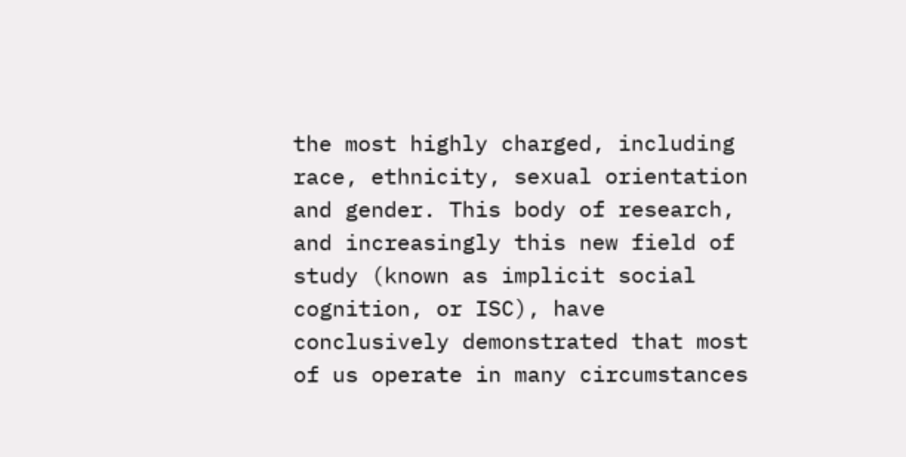the most highly charged, including race, ethnicity, sexual orientation and gender. This body of research, and increasingly this new field of study (known as implicit social cognition, or ISC), have conclusively demonstrated that most of us operate in many circumstances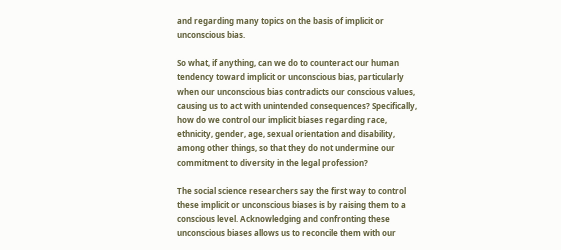and regarding many topics on the basis of implicit or unconscious bias.

So what, if anything, can we do to counteract our human tendency toward implicit or unconscious bias, particularly when our unconscious bias contradicts our conscious values, causing us to act with unintended consequences? Specifically, how do we control our implicit biases regarding race, ethnicity, gender, age, sexual orientation and disability, among other things, so that they do not undermine our commitment to diversity in the legal profession?

The social science researchers say the first way to control these implicit or unconscious biases is by raising them to a conscious level. Acknowledging and confronting these unconscious biases allows us to reconcile them with our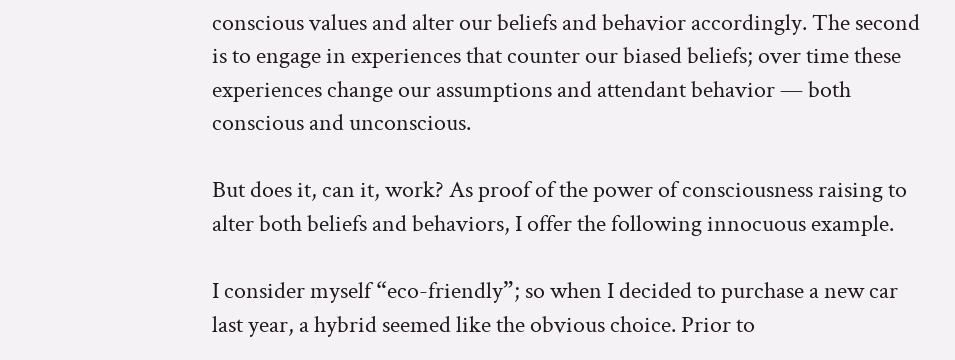conscious values and alter our beliefs and behavior accordingly. The second is to engage in experiences that counter our biased beliefs; over time these experiences change our assumptions and attendant behavior — both conscious and unconscious.

But does it, can it, work? As proof of the power of consciousness raising to alter both beliefs and behaviors, I offer the following innocuous example.

I consider myself “eco-friendly”; so when I decided to purchase a new car last year, a hybrid seemed like the obvious choice. Prior to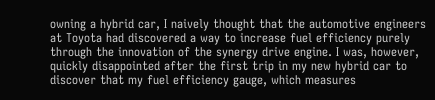owning a hybrid car, I naively thought that the automotive engineers at Toyota had discovered a way to increase fuel efficiency purely through the innovation of the synergy drive engine. I was, however, quickly disappointed after the first trip in my new hybrid car to discover that my fuel efficiency gauge, which measures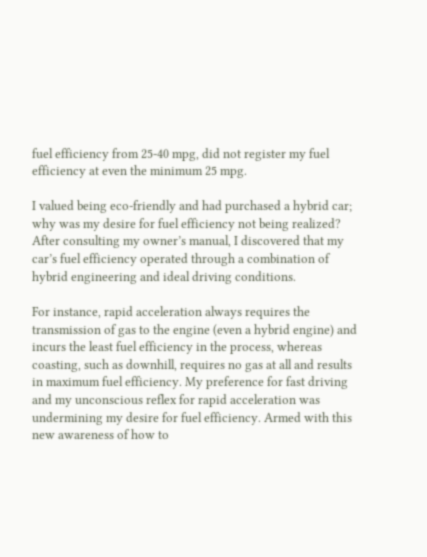fuel efficiency from 25-40 mpg, did not register my fuel efficiency at even the minimum 25 mpg.

I valued being eco-friendly and had purchased a hybrid car; why was my desire for fuel efficiency not being realized? After consulting my owner’s manual, I discovered that my car’s fuel efficiency operated through a combination of hybrid engineering and ideal driving conditions.

For instance, rapid acceleration always requires the transmission of gas to the engine (even a hybrid engine) and incurs the least fuel efficiency in the process, whereas coasting, such as downhill, requires no gas at all and results in maximum fuel efficiency. My preference for fast driving and my unconscious reflex for rapid acceleration was undermining my desire for fuel efficiency. Armed with this new awareness of how to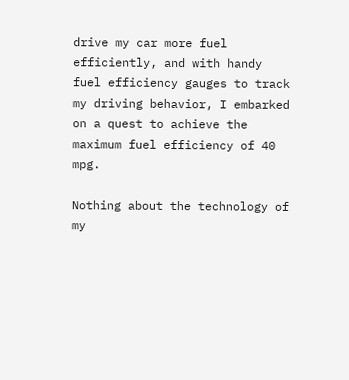drive my car more fuel efficiently, and with handy fuel efficiency gauges to track my driving behavior, I embarked on a quest to achieve the maximum fuel efficiency of 40 mpg.

Nothing about the technology of my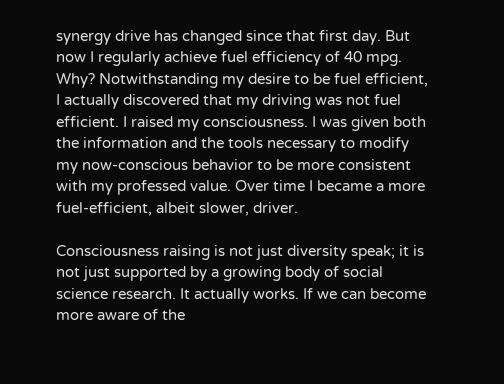synergy drive has changed since that first day. But now I regularly achieve fuel efficiency of 40 mpg. Why? Notwithstanding my desire to be fuel efficient, I actually discovered that my driving was not fuel efficient. I raised my consciousness. I was given both the information and the tools necessary to modify my now-conscious behavior to be more consistent with my professed value. Over time I became a more fuel-efficient, albeit slower, driver.

Consciousness raising is not just diversity speak; it is not just supported by a growing body of social science research. It actually works. If we can become more aware of the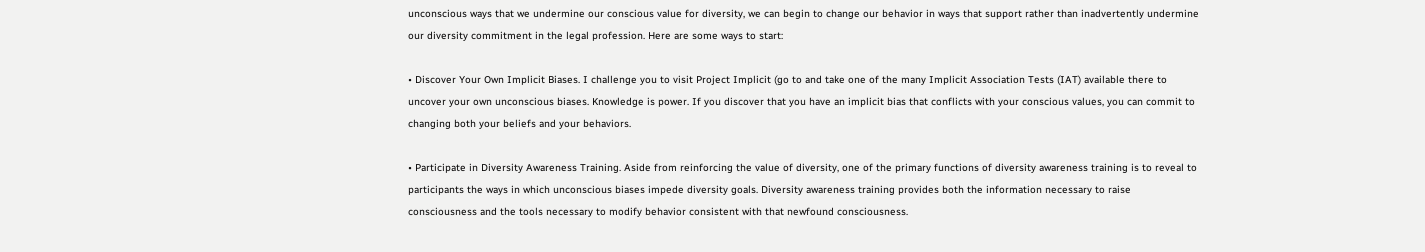unconscious ways that we undermine our conscious value for diversity, we can begin to change our behavior in ways that support rather than inadvertently undermine our diversity commitment in the legal profession. Here are some ways to start:

• Discover Your Own Implicit Biases. I challenge you to visit Project Implicit (go to and take one of the many Implicit Association Tests (IAT) available there to uncover your own unconscious biases. Knowledge is power. If you discover that you have an implicit bias that conflicts with your conscious values, you can commit to changing both your beliefs and your behaviors.

• Participate in Diversity Awareness Training. Aside from reinforcing the value of diversity, one of the primary functions of diversity awareness training is to reveal to participants the ways in which unconscious biases impede diversity goals. Diversity awareness training provides both the information necessary to raise consciousness and the tools necessary to modify behavior consistent with that newfound consciousness.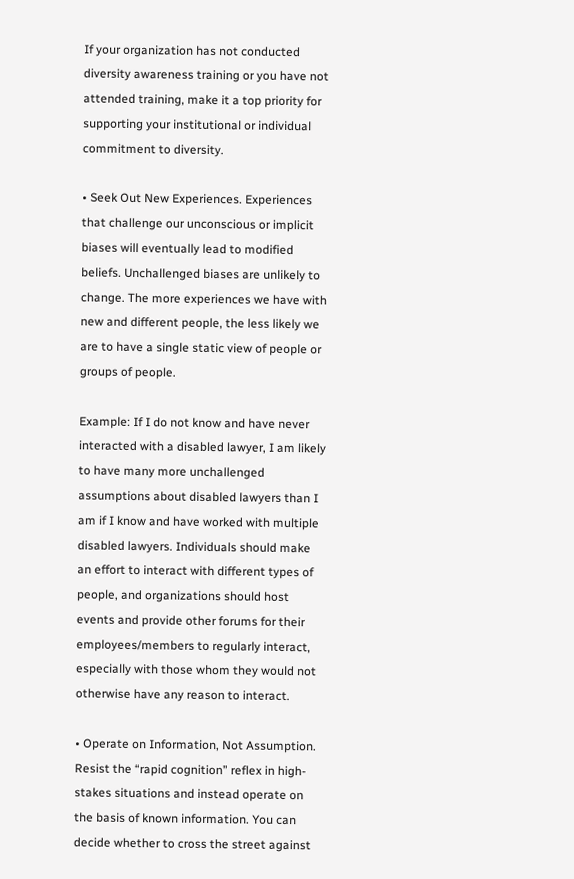If your organization has not conducted diversity awareness training or you have not attended training, make it a top priority for supporting your institutional or individual commitment to diversity.

• Seek Out New Experiences. Experiences that challenge our unconscious or implicit biases will eventually lead to modified beliefs. Unchallenged biases are unlikely to change. The more experiences we have with new and different people, the less likely we are to have a single static view of people or groups of people.

Example: If I do not know and have never interacted with a disabled lawyer, I am likely to have many more unchallenged assumptions about disabled lawyers than I am if I know and have worked with multiple disabled lawyers. Individuals should make an effort to interact with different types of people, and organizations should host events and provide other forums for their employees/members to regularly interact, especially with those whom they would not otherwise have any reason to interact.

• Operate on Information, Not Assumption. Resist the “rapid cognition” reflex in high-stakes situations and instead operate on the basis of known information. You can decide whether to cross the street against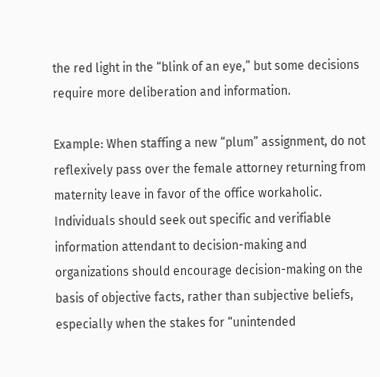the red light in the “blink of an eye,” but some decisions require more deliberation and information.

Example: When staffing a new “plum” assignment, do not reflexively pass over the female attorney returning from maternity leave in favor of the office workaholic. Individuals should seek out specific and verifiable information attendant to decision-making and organizations should encourage decision-making on the basis of objective facts, rather than subjective beliefs, especially when the stakes for “unintended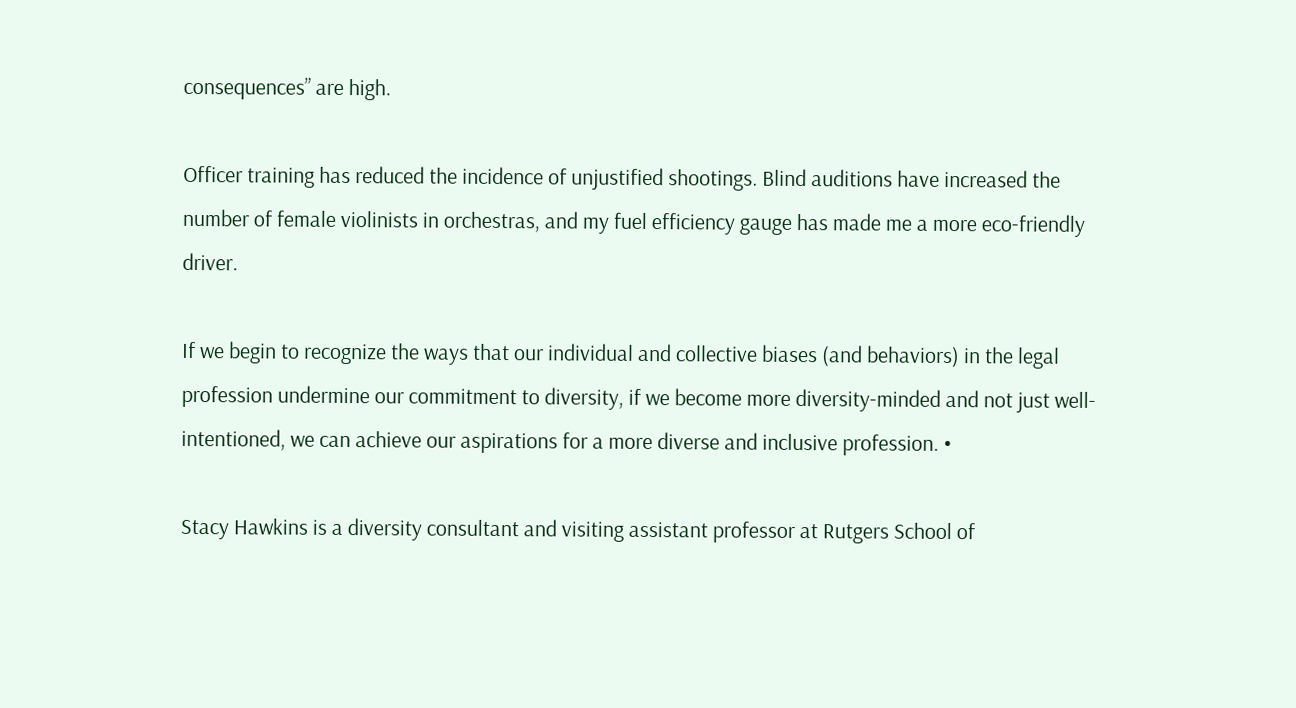consequences” are high.

Officer training has reduced the incidence of unjustified shootings. Blind auditions have increased the number of female violinists in orchestras, and my fuel efficiency gauge has made me a more eco-friendly driver.

If we begin to recognize the ways that our individual and collective biases (and behaviors) in the legal profession undermine our commitment to diversity, if we become more diversity-minded and not just well-intentioned, we can achieve our aspirations for a more diverse and inclusive profession. •

Stacy Hawkins is a diversity consultant and visiting assistant professor at Rutgers School of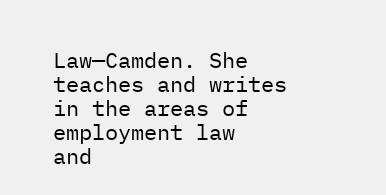Law—Camden. She teaches and writes in the areas of employment law
and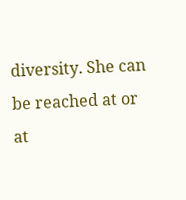diversity. She can be reached at or at